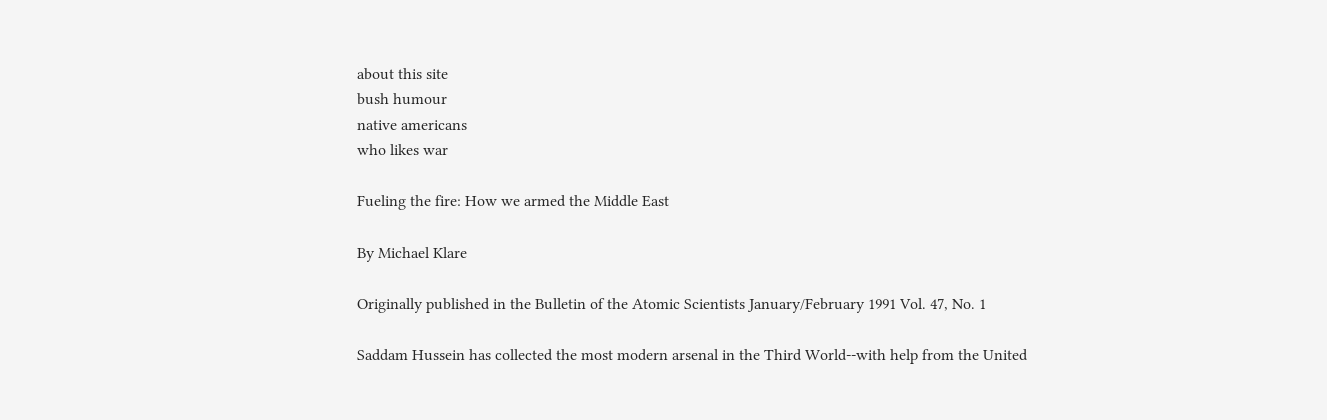about this site
bush humour
native americans
who likes war

Fueling the fire: How we armed the Middle East

By Michael Klare

Originally published in the Bulletin of the Atomic Scientists January/February 1991 Vol. 47, No. 1

Saddam Hussein has collected the most modern arsenal in the Third World--with help from the United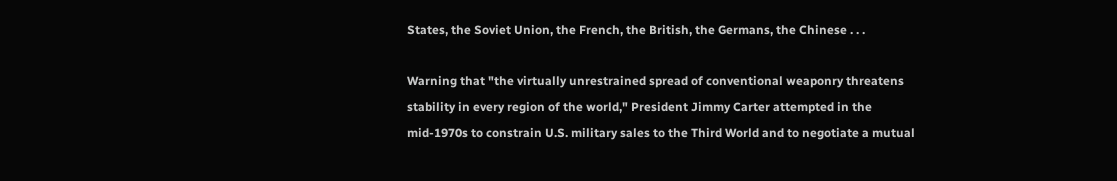States, the Soviet Union, the French, the British, the Germans, the Chinese . . .

Warning that "the virtually unrestrained spread of conventional weaponry threatens stability in every region of the world," President Jimmy Carter attempted in the mid-1970s to constrain U.S. military sales to the Third World and to negotiate a mutual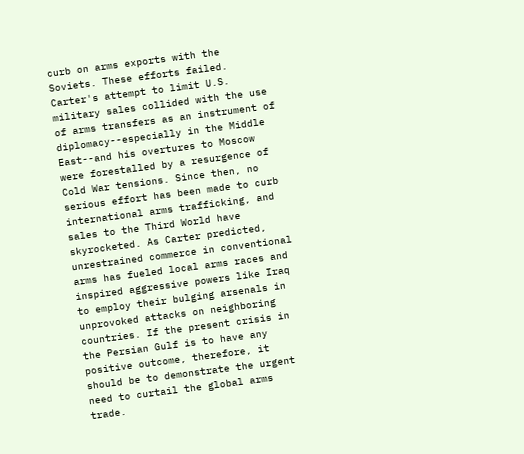curb on arms exports with the Soviets. These efforts failed. Carter's attempt to limit U.S. military sales collided with the use of arms transfers as an instrument of diplomacy--especially in the Middle East--and his overtures to Moscow were forestalled by a resurgence of Cold War tensions. Since then, no serious effort has been made to curb international arms trafficking, and sales to the Third World have skyrocketed. As Carter predicted, unrestrained commerce in conventional arms has fueled local arms races and inspired aggressive powers like Iraq to employ their bulging arsenals in unprovoked attacks on neighboring countries. If the present crisis in the Persian Gulf is to have any positive outcome, therefore, it should be to demonstrate the urgent need to curtail the global arms trade.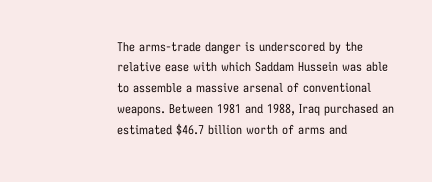The arms-trade danger is underscored by the relative ease with which Saddam Hussein was able to assemble a massive arsenal of conventional weapons. Between 1981 and 1988, Iraq purchased an estimated $46.7 billion worth of arms and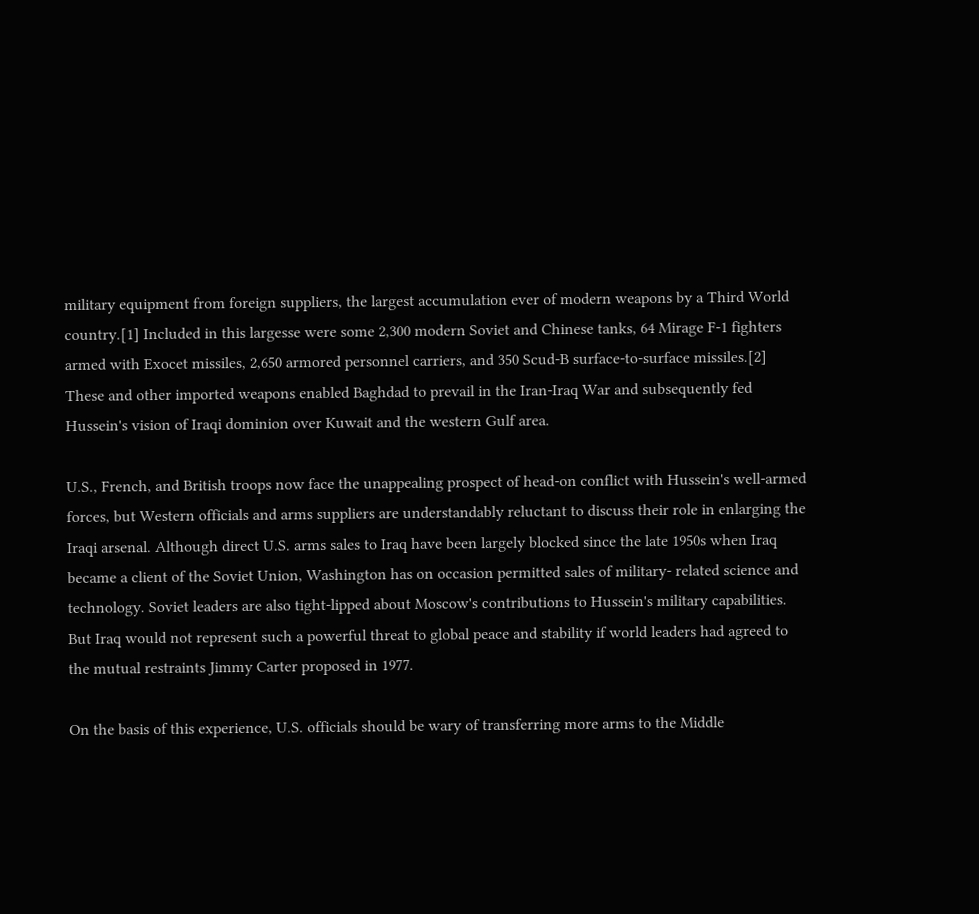military equipment from foreign suppliers, the largest accumulation ever of modern weapons by a Third World country.[1] Included in this largesse were some 2,300 modern Soviet and Chinese tanks, 64 Mirage F-1 fighters armed with Exocet missiles, 2,650 armored personnel carriers, and 350 Scud-B surface-to-surface missiles.[2] These and other imported weapons enabled Baghdad to prevail in the Iran-Iraq War and subsequently fed Hussein's vision of Iraqi dominion over Kuwait and the western Gulf area.

U.S., French, and British troops now face the unappealing prospect of head-on conflict with Hussein's well-armed forces, but Western officials and arms suppliers are understandably reluctant to discuss their role in enlarging the Iraqi arsenal. Although direct U.S. arms sales to Iraq have been largely blocked since the late 1950s when Iraq became a client of the Soviet Union, Washington has on occasion permitted sales of military- related science and technology. Soviet leaders are also tight-lipped about Moscow's contributions to Hussein's military capabilities. But Iraq would not represent such a powerful threat to global peace and stability if world leaders had agreed to the mutual restraints Jimmy Carter proposed in 1977.

On the basis of this experience, U.S. officials should be wary of transferring more arms to the Middle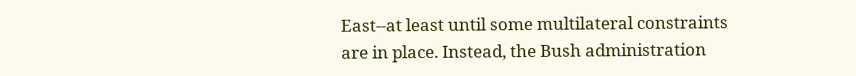East--at least until some multilateral constraints are in place. Instead, the Bush administration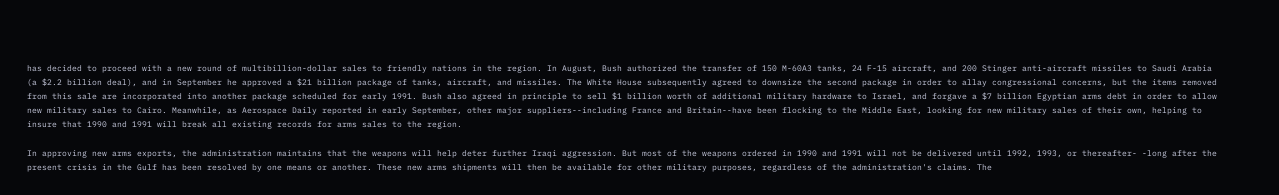has decided to proceed with a new round of multibillion-dollar sales to friendly nations in the region. In August, Bush authorized the transfer of 150 M-60A3 tanks, 24 F-15 aircraft, and 200 Stinger anti-aircraft missiles to Saudi Arabia (a $2.2 billion deal), and in September he approved a $21 billion package of tanks, aircraft, and missiles. The White House subsequently agreed to downsize the second package in order to allay congressional concerns, but the items removed from this sale are incorporated into another package scheduled for early 1991. Bush also agreed in principle to sell $1 billion worth of additional military hardware to Israel, and forgave a $7 billion Egyptian arms debt in order to allow new military sales to Cairo. Meanwhile, as Aerospace Daily reported in early September, other major suppliers--including France and Britain--have been flocking to the Middle East, looking for new military sales of their own, helping to insure that 1990 and 1991 will break all existing records for arms sales to the region.

In approving new arms exports, the administration maintains that the weapons will help deter further Iraqi aggression. But most of the weapons ordered in 1990 and 1991 will not be delivered until 1992, 1993, or thereafter- -long after the present crisis in the Gulf has been resolved by one means or another. These new arms shipments will then be available for other military purposes, regardless of the administration's claims. The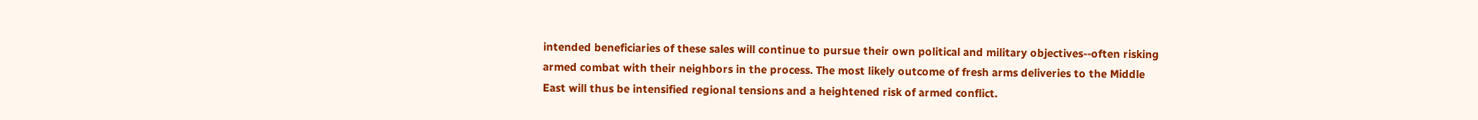intended beneficiaries of these sales will continue to pursue their own political and military objectives--often risking armed combat with their neighbors in the process. The most likely outcome of fresh arms deliveries to the Middle East will thus be intensified regional tensions and a heightened risk of armed conflict.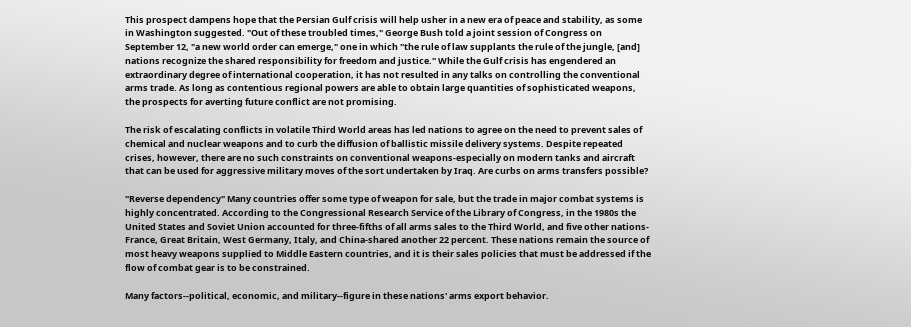This prospect dampens hope that the Persian Gulf crisis will help usher in a new era of peace and stability, as some in Washington suggested. "Out of these troubled times," George Bush told a joint session of Congress on September 12, "a new world order can emerge," one in which "the rule of law supplants the rule of the jungle, [and] nations recognize the shared responsibility for freedom and justice." While the Gulf crisis has engendered an extraordinary degree of international cooperation, it has not resulted in any talks on controlling the conventional arms trade. As long as contentious regional powers are able to obtain large quantities of sophisticated weapons, the prospects for averting future conflict are not promising.

The risk of escalating conflicts in volatile Third World areas has led nations to agree on the need to prevent sales of chemical and nuclear weapons and to curb the diffusion of ballistic missile delivery systems. Despite repeated crises, however, there are no such constraints on conventional weapons-especially on modern tanks and aircraft that can be used for aggressive military moves of the sort undertaken by Iraq. Are curbs on arms transfers possible?

"Reverse dependency" Many countries offer some type of weapon for sale, but the trade in major combat systems is highly concentrated. According to the Congressional Research Service of the Library of Congress, in the 1980s the United States and Soviet Union accounted for three-fifths of all arms sales to the Third World, and five other nations-France, Great Britain, West Germany, Italy, and China-shared another 22 percent. These nations remain the source of most heavy weapons supplied to Middle Eastern countries, and it is their sales policies that must be addressed if the flow of combat gear is to be constrained.

Many factors--political, economic, and military--figure in these nations' arms export behavior.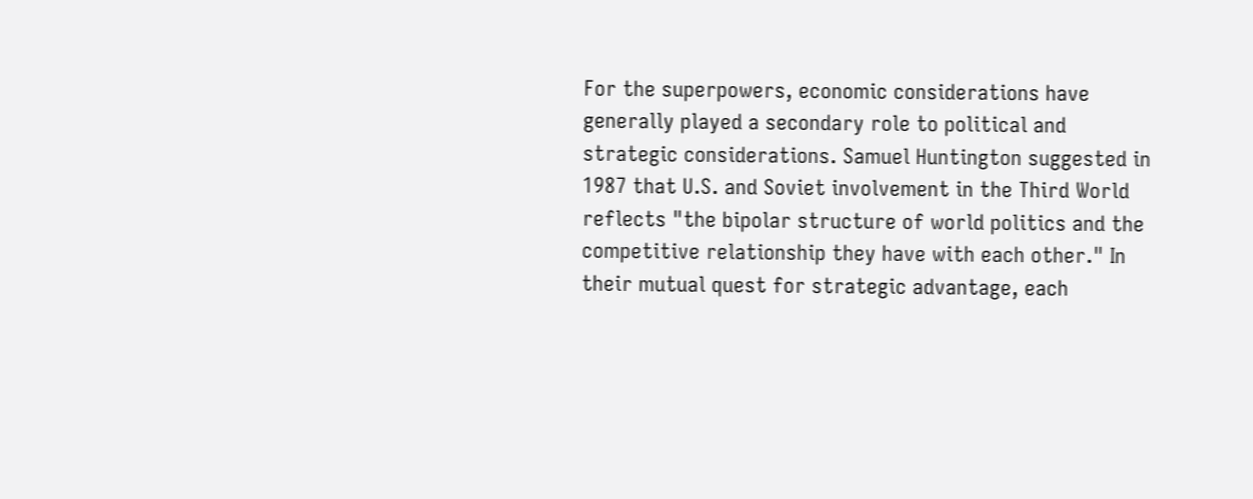For the superpowers, economic considerations have generally played a secondary role to political and strategic considerations. Samuel Huntington suggested in 1987 that U.S. and Soviet involvement in the Third World reflects "the bipolar structure of world politics and the competitive relationship they have with each other." In their mutual quest for strategic advantage, each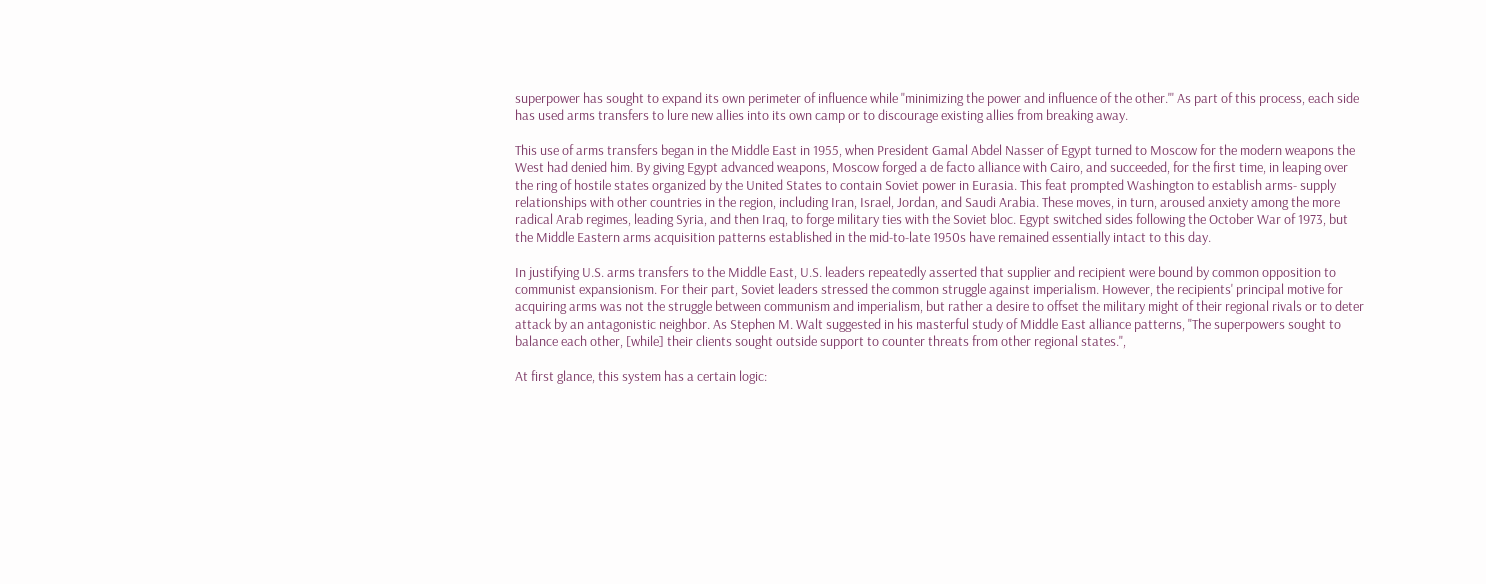superpower has sought to expand its own perimeter of influence while "minimizing the power and influence of the other."' As part of this process, each side has used arms transfers to lure new allies into its own camp or to discourage existing allies from breaking away.

This use of arms transfers began in the Middle East in 1955, when President Gamal Abdel Nasser of Egypt turned to Moscow for the modern weapons the West had denied him. By giving Egypt advanced weapons, Moscow forged a de facto alliance with Cairo, and succeeded, for the first time, in leaping over the ring of hostile states organized by the United States to contain Soviet power in Eurasia. This feat prompted Washington to establish arms- supply relationships with other countries in the region, including Iran, Israel, Jordan, and Saudi Arabia. These moves, in turn, aroused anxiety among the more radical Arab regimes, leading Syria, and then Iraq, to forge military ties with the Soviet bloc. Egypt switched sides following the October War of 1973, but the Middle Eastern arms acquisition patterns established in the mid-to-late 1950s have remained essentially intact to this day.

In justifying U.S. arms transfers to the Middle East, U.S. leaders repeatedly asserted that supplier and recipient were bound by common opposition to communist expansionism. For their part, Soviet leaders stressed the common struggle against imperialism. However, the recipients' principal motive for acquiring arms was not the struggle between communism and imperialism, but rather a desire to offset the military might of their regional rivals or to deter attack by an antagonistic neighbor. As Stephen M. Walt suggested in his masterful study of Middle East alliance patterns, "The superpowers sought to balance each other, [while] their clients sought outside support to counter threats from other regional states.",

At first glance, this system has a certain logic: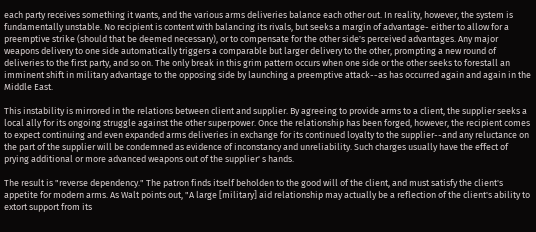each party receives something it wants, and the various arms deliveries balance each other out. In reality, however, the system is fundamentally unstable. No recipient is content with balancing its rivals, but seeks a margin of advantage- either to allow for a preemptive strike (should that be deemed necessary), or to compensate for the other side's perceived advantages. Any major weapons delivery to one side automatically triggers a comparable but larger delivery to the other, prompting a new round of deliveries to the first party, and so on. The only break in this grim pattern occurs when one side or the other seeks to forestall an imminent shift in military advantage to the opposing side by launching a preemptive attack--as has occurred again and again in the Middle East.

This instability is mirrored in the relations between client and supplier. By agreeing to provide arms to a client, the supplier seeks a local ally for its ongoing struggle against the other superpower. Once the relationship has been forged, however, the recipient comes to expect continuing and even expanded arms deliveries in exchange for its continued loyalty to the supplier--and any reluctance on the part of the supplier will be condemned as evidence of inconstancy and unreliability. Such charges usually have the effect of prying additional or more advanced weapons out of the supplier' s hands.

The result is "reverse dependency." The patron finds itself beholden to the good will of the client, and must satisfy the client's appetite for modern arms. As Walt points out, "A large [military] aid relationship may actually be a reflection of the client's ability to extort support from its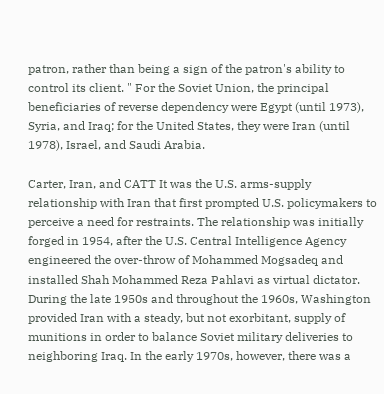patron, rather than being a sign of the patron's ability to control its client. " For the Soviet Union, the principal beneficiaries of reverse dependency were Egypt (until 1973), Syria, and Iraq; for the United States, they were Iran (until 1978), Israel, and Saudi Arabia.

Carter, Iran, and CATT It was the U.S. arms-supply relationship with Iran that first prompted U.S. policymakers to perceive a need for restraints. The relationship was initially forged in 1954, after the U.S. Central Intelligence Agency engineered the over-throw of Mohammed Mogsadeq and installed Shah Mohammed Reza Pahlavi as virtual dictator. During the late 1950s and throughout the 1960s, Washington provided Iran with a steady, but not exorbitant, supply of munitions in order to balance Soviet military deliveries to neighboring Iraq. In the early 1970s, however, there was a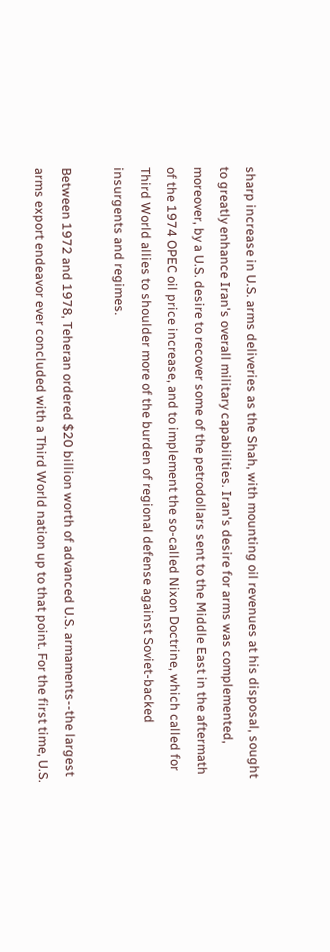sharp increase in U.S. arms deliveries as the Shah, with mounting oil revenues at his disposal, sought to greatly enhance Iran's overall military capabilities. Iran's desire for arms was complemented, moreover, by a U.S. desire to recover some of the petrodollars sent to the Middle East in the aftermath of the 1974 OPEC oil price increase, and to implement the so-called Nixon Doctrine, which called for Third World allies to shoulder more of the burden of regional defense against Soviet-backed insurgents and regimes.

Between 1972 and 1978, Teheran ordered $20 billion worth of advanced U.S. armaments--the largest arms export endeavor ever concluded with a Third World nation up to that point. For the first time, U.S.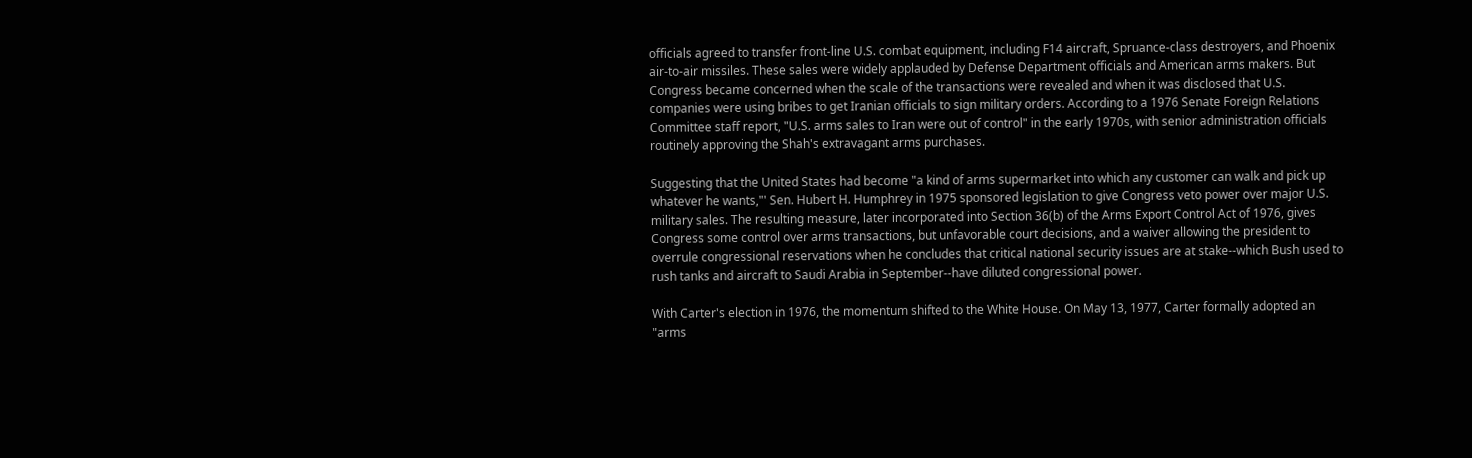officials agreed to transfer front-line U.S. combat equipment, including F14 aircraft, Spruance-class destroyers, and Phoenix air-to-air missiles. These sales were widely applauded by Defense Department officials and American arms makers. But Congress became concerned when the scale of the transactions were revealed and when it was disclosed that U.S. companies were using bribes to get Iranian officials to sign military orders. According to a 1976 Senate Foreign Relations Committee staff report, "U.S. arms sales to Iran were out of control" in the early 1970s, with senior administration officials routinely approving the Shah's extravagant arms purchases.

Suggesting that the United States had become "a kind of arms supermarket into which any customer can walk and pick up whatever he wants,"' Sen. Hubert H. Humphrey in 1975 sponsored legislation to give Congress veto power over major U.S. military sales. The resulting measure, later incorporated into Section 36(b) of the Arms Export Control Act of 1976, gives Congress some control over arms transactions, but unfavorable court decisions, and a waiver allowing the president to overrule congressional reservations when he concludes that critical national security issues are at stake--which Bush used to rush tanks and aircraft to Saudi Arabia in September--have diluted congressional power.

With Carter's election in 1976, the momentum shifted to the White House. On May 13, 1977, Carter formally adopted an "arms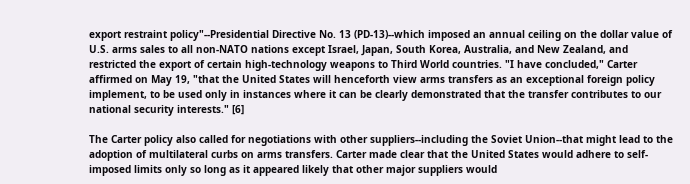export restraint policy"--Presidential Directive No. 13 (PD-13)--which imposed an annual ceiling on the dollar value of U.S. arms sales to all non-NATO nations except Israel, Japan, South Korea, Australia, and New Zealand, and restricted the export of certain high-technology weapons to Third World countries. "I have concluded," Carter affirmed on May 19, "that the United States will henceforth view arms transfers as an exceptional foreign policy implement, to be used only in instances where it can be clearly demonstrated that the transfer contributes to our national security interests." [6]

The Carter policy also called for negotiations with other suppliers--including the Soviet Union--that might lead to the adoption of multilateral curbs on arms transfers. Carter made clear that the United States would adhere to self-imposed limits only so long as it appeared likely that other major suppliers would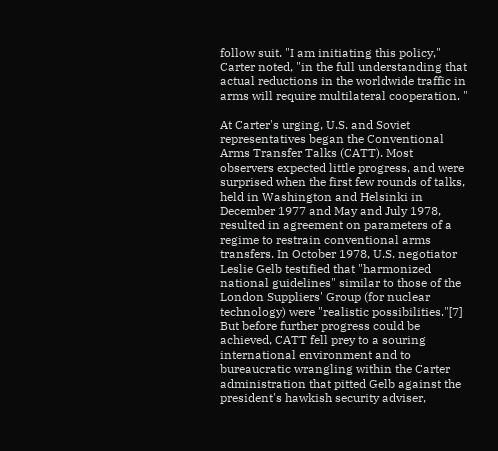follow suit. "I am initiating this policy," Carter noted, "in the full understanding that actual reductions in the worldwide traffic in arms will require multilateral cooperation. "

At Carter's urging, U.S. and Soviet representatives began the Conventional Arms Transfer Talks (CATT). Most observers expected little progress, and were surprised when the first few rounds of talks, held in Washington and Helsinki in December 1977 and May and July 1978, resulted in agreement on parameters of a regime to restrain conventional arms transfers. In October 1978, U.S. negotiator Leslie Gelb testified that "harmonized national guidelines" similar to those of the London Suppliers' Group (for nuclear technology) were "realistic possibilities."[7] But before further progress could be achieved, CATT fell prey to a souring international environment and to bureaucratic wrangling within the Carter administration that pitted Gelb against the president's hawkish security adviser,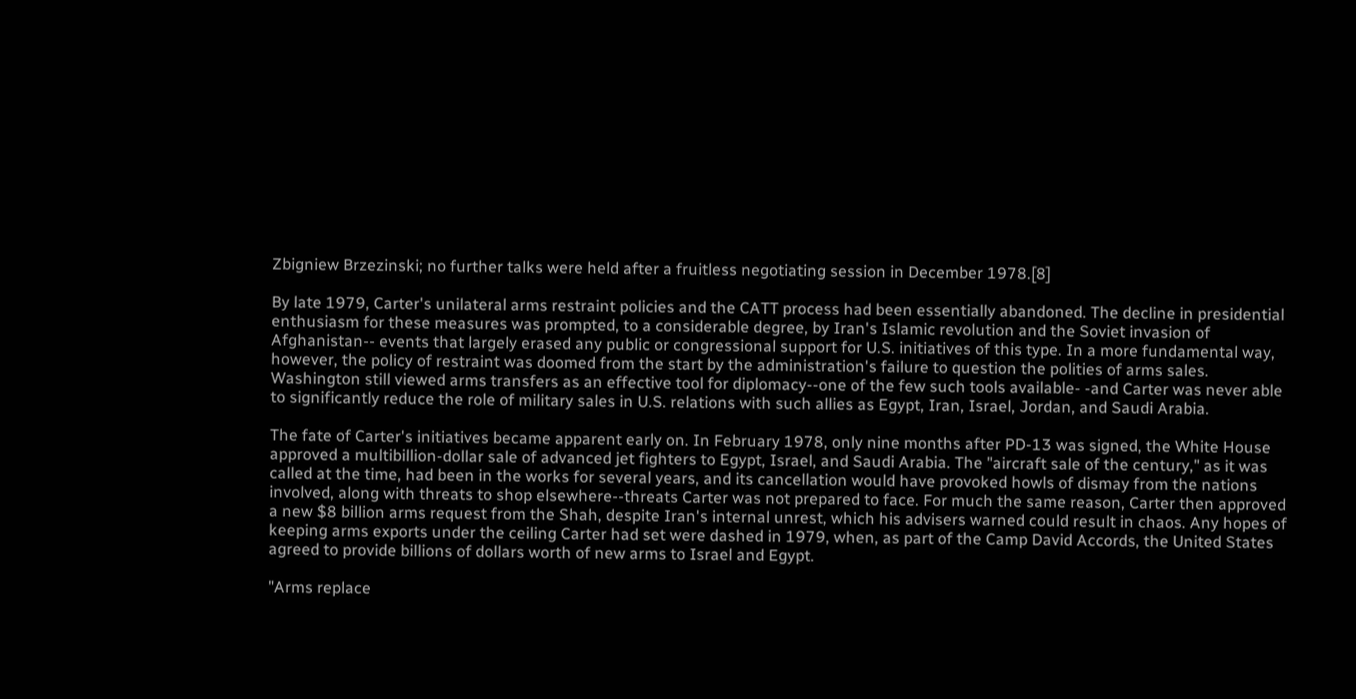Zbigniew Brzezinski; no further talks were held after a fruitless negotiating session in December 1978.[8]

By late 1979, Carter's unilateral arms restraint policies and the CATT process had been essentially abandoned. The decline in presidential enthusiasm for these measures was prompted, to a considerable degree, by Iran's Islamic revolution and the Soviet invasion of Afghanistan-- events that largely erased any public or congressional support for U.S. initiatives of this type. In a more fundamental way, however, the policy of restraint was doomed from the start by the administration's failure to question the polities of arms sales. Washington still viewed arms transfers as an effective tool for diplomacy--one of the few such tools available- -and Carter was never able to significantly reduce the role of military sales in U.S. relations with such allies as Egypt, Iran, Israel, Jordan, and Saudi Arabia.

The fate of Carter's initiatives became apparent early on. In February 1978, only nine months after PD-13 was signed, the White House approved a multibillion-dollar sale of advanced jet fighters to Egypt, Israel, and Saudi Arabia. The "aircraft sale of the century," as it was called at the time, had been in the works for several years, and its cancellation would have provoked howls of dismay from the nations involved, along with threats to shop elsewhere--threats Carter was not prepared to face. For much the same reason, Carter then approved a new $8 billion arms request from the Shah, despite Iran's internal unrest, which his advisers warned could result in chaos. Any hopes of keeping arms exports under the ceiling Carter had set were dashed in 1979, when, as part of the Camp David Accords, the United States agreed to provide billions of dollars worth of new arms to Israel and Egypt.

"Arms replace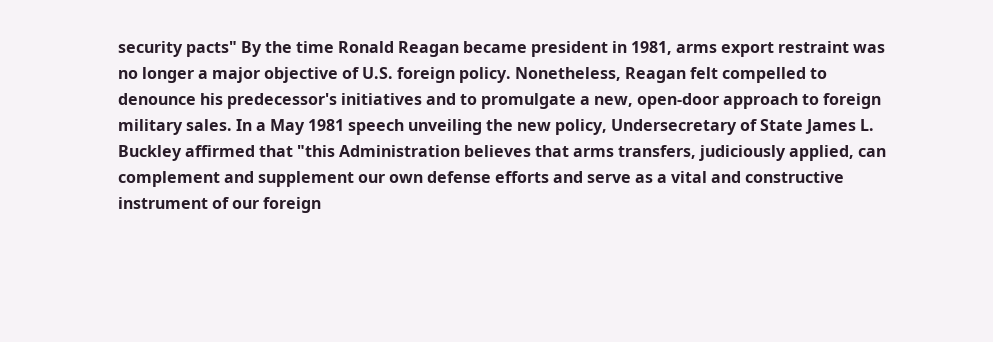security pacts" By the time Ronald Reagan became president in 1981, arms export restraint was no longer a major objective of U.S. foreign policy. Nonetheless, Reagan felt compelled to denounce his predecessor's initiatives and to promulgate a new, open-door approach to foreign military sales. In a May 1981 speech unveiling the new policy, Undersecretary of State James L. Buckley affirmed that "this Administration believes that arms transfers, judiciously applied, can complement and supplement our own defense efforts and serve as a vital and constructive instrument of our foreign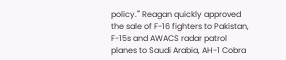policy."' Reagan quickly approved the sale of F-16 fighters to Pakistan, F-15s and AWACS radar patrol planes to Saudi Arabia, AH-1 Cobra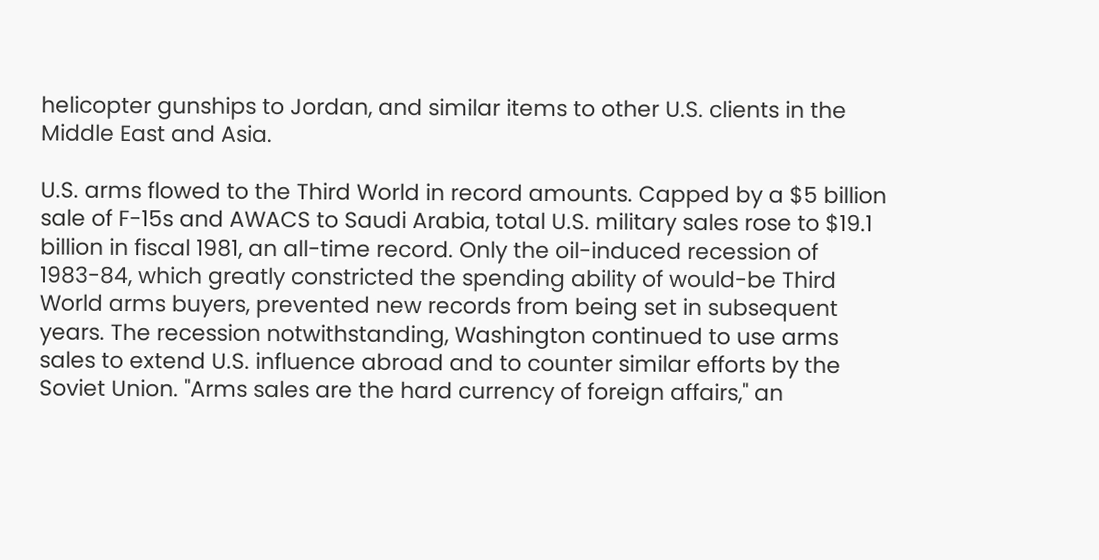helicopter gunships to Jordan, and similar items to other U.S. clients in the Middle East and Asia.

U.S. arms flowed to the Third World in record amounts. Capped by a $5 billion sale of F-15s and AWACS to Saudi Arabia, total U.S. military sales rose to $19.1 billion in fiscal 1981, an all-time record. Only the oil-induced recession of 1983-84, which greatly constricted the spending ability of would-be Third World arms buyers, prevented new records from being set in subsequent years. The recession notwithstanding, Washington continued to use arms sales to extend U.S. influence abroad and to counter similar efforts by the Soviet Union. "Arms sales are the hard currency of foreign affairs," an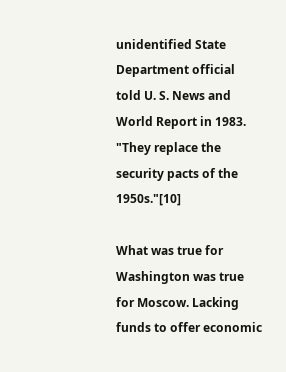unidentified State Department official told U. S. News and World Report in 1983. "They replace the security pacts of the 1950s."[10]

What was true for Washington was true for Moscow. Lacking funds to offer economic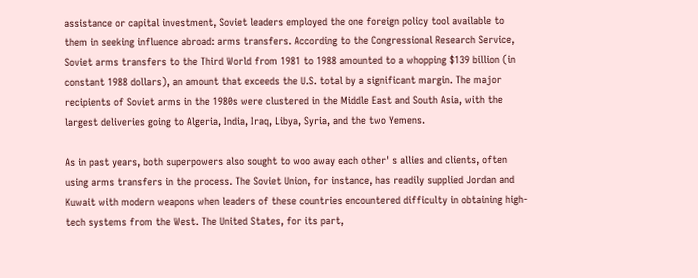assistance or capital investment, Soviet leaders employed the one foreign policy tool available to them in seeking influence abroad: arms transfers. According to the Congressional Research Service, Soviet arms transfers to the Third World from 1981 to 1988 amounted to a whopping $139 billion (in constant 1988 dollars), an amount that exceeds the U.S. total by a significant margin. The major recipients of Soviet arms in the 1980s were clustered in the Middle East and South Asia, with the largest deliveries going to Algeria, India, Iraq, Libya, Syria, and the two Yemens.

As in past years, both superpowers also sought to woo away each other' s allies and clients, often using arms transfers in the process. The Soviet Union, for instance, has readily supplied Jordan and Kuwait with modern weapons when leaders of these countries encountered difficulty in obtaining high-tech systems from the West. The United States, for its part,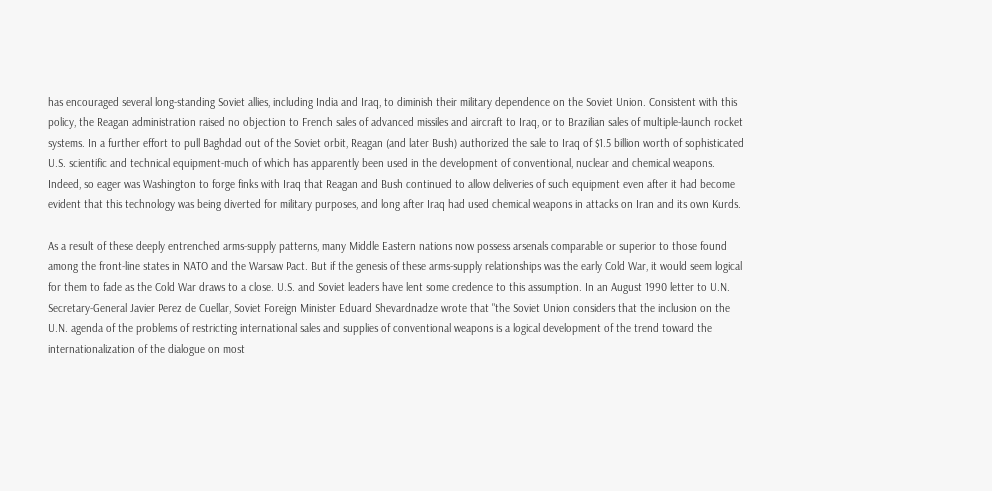has encouraged several long-standing Soviet allies, including India and Iraq, to diminish their military dependence on the Soviet Union. Consistent with this policy, the Reagan administration raised no objection to French sales of advanced missiles and aircraft to Iraq, or to Brazilian sales of multiple-launch rocket systems. In a further effort to pull Baghdad out of the Soviet orbit, Reagan (and later Bush) authorized the sale to Iraq of $1.5 billion worth of sophisticated U.S. scientific and technical equipment-much of which has apparently been used in the development of conventional, nuclear and chemical weapons. Indeed, so eager was Washington to forge finks with Iraq that Reagan and Bush continued to allow deliveries of such equipment even after it had become evident that this technology was being diverted for military purposes, and long after Iraq had used chemical weapons in attacks on Iran and its own Kurds.

As a result of these deeply entrenched arms-supply patterns, many Middle Eastern nations now possess arsenals comparable or superior to those found among the front-line states in NATO and the Warsaw Pact. But if the genesis of these arms-supply relationships was the early Cold War, it would seem logical for them to fade as the Cold War draws to a close. U.S. and Soviet leaders have lent some credence to this assumption. In an August 1990 letter to U.N. Secretary-General Javier Perez de Cuellar, Soviet Foreign Minister Eduard Shevardnadze wrote that "the Soviet Union considers that the inclusion on the U.N. agenda of the problems of restricting international sales and supplies of conventional weapons is a logical development of the trend toward the internationalization of the dialogue on most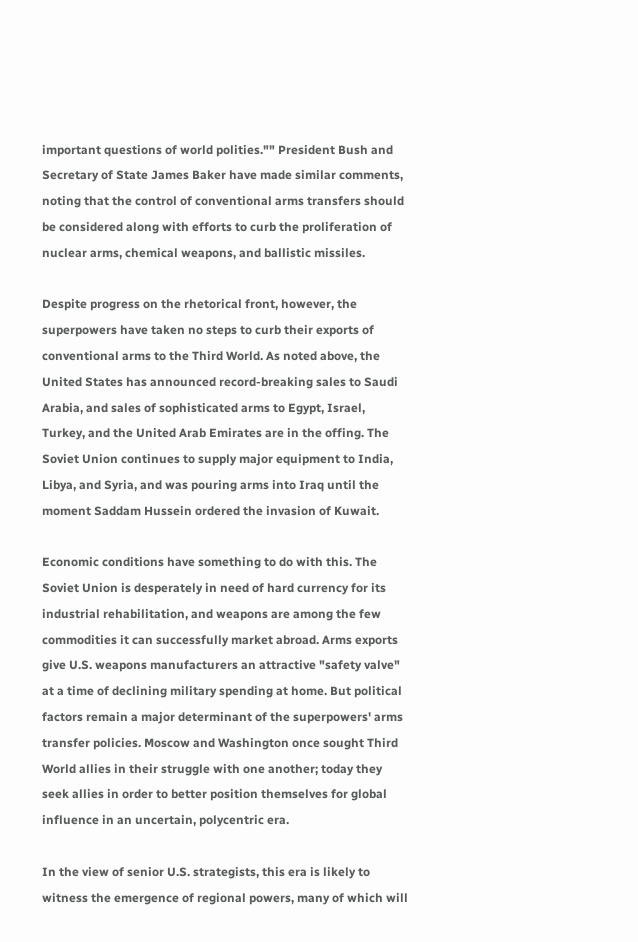important questions of world polities."" President Bush and Secretary of State James Baker have made similar comments, noting that the control of conventional arms transfers should be considered along with efforts to curb the proliferation of nuclear arms, chemical weapons, and ballistic missiles.

Despite progress on the rhetorical front, however, the superpowers have taken no steps to curb their exports of conventional arms to the Third World. As noted above, the United States has announced record-breaking sales to Saudi Arabia, and sales of sophisticated arms to Egypt, Israel, Turkey, and the United Arab Emirates are in the offing. The Soviet Union continues to supply major equipment to India, Libya, and Syria, and was pouring arms into Iraq until the moment Saddam Hussein ordered the invasion of Kuwait.

Economic conditions have something to do with this. The Soviet Union is desperately in need of hard currency for its industrial rehabilitation, and weapons are among the few commodities it can successfully market abroad. Arms exports give U.S. weapons manufacturers an attractive "safety valve" at a time of declining military spending at home. But political factors remain a major determinant of the superpowers' arms transfer policies. Moscow and Washington once sought Third World allies in their struggle with one another; today they seek allies in order to better position themselves for global influence in an uncertain, polycentric era.

In the view of senior U.S. strategists, this era is likely to witness the emergence of regional powers, many of which will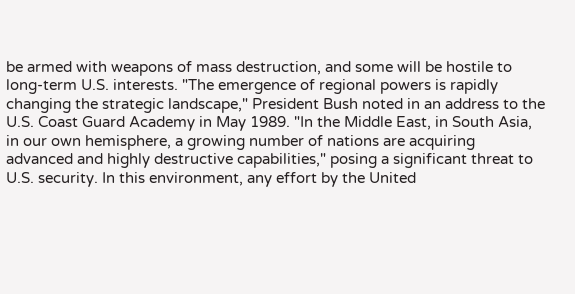be armed with weapons of mass destruction, and some will be hostile to long-term U.S. interests. "The emergence of regional powers is rapidly changing the strategic landscape," President Bush noted in an address to the U.S. Coast Guard Academy in May 1989. "In the Middle East, in South Asia, in our own hemisphere, a growing number of nations are acquiring advanced and highly destructive capabilities," posing a significant threat to U.S. security. In this environment, any effort by the United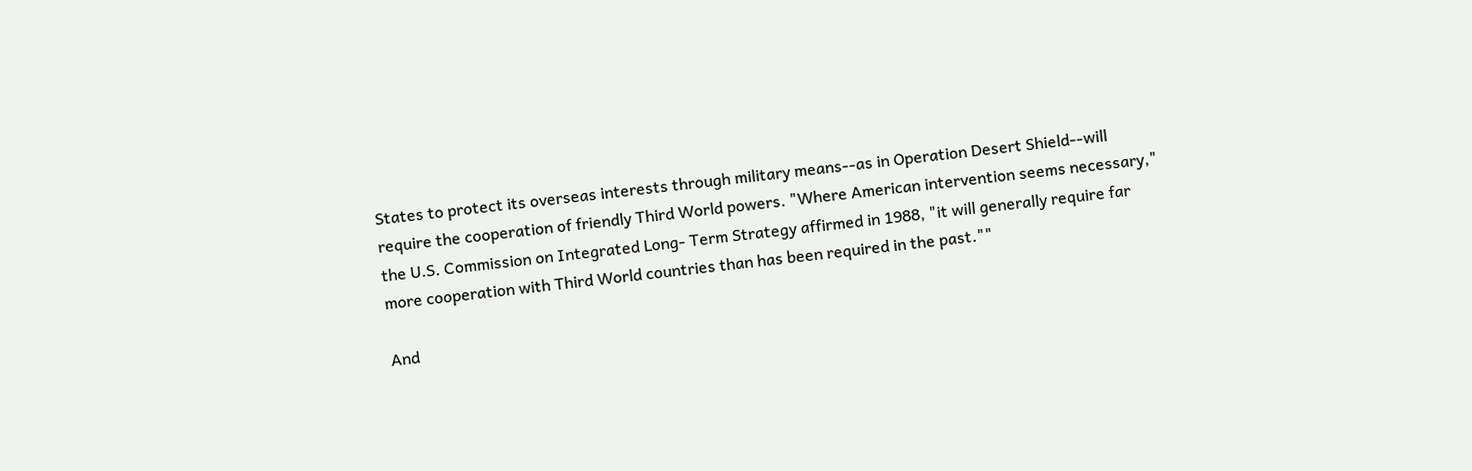States to protect its overseas interests through military means--as in Operation Desert Shield--will require the cooperation of friendly Third World powers. "Where American intervention seems necessary," the U.S. Commission on Integrated Long- Term Strategy affirmed in 1988, "it will generally require far more cooperation with Third World countries than has been required in the past.""

And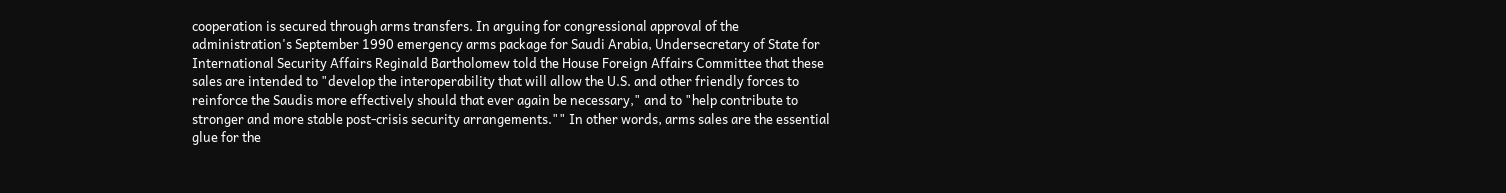cooperation is secured through arms transfers. In arguing for congressional approval of the administration's September 1990 emergency arms package for Saudi Arabia, Undersecretary of State for International Security Affairs Reginald Bartholomew told the House Foreign Affairs Committee that these sales are intended to "develop the interoperability that will allow the U.S. and other friendly forces to reinforce the Saudis more effectively should that ever again be necessary," and to "help contribute to stronger and more stable post-crisis security arrangements."" In other words, arms sales are the essential glue for the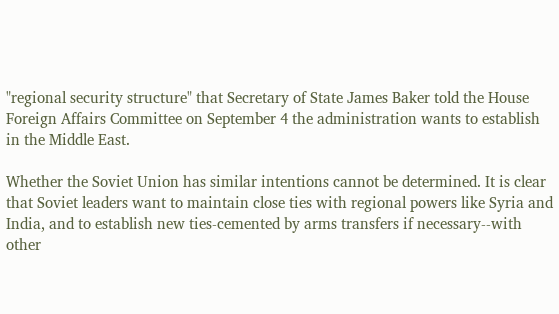"regional security structure" that Secretary of State James Baker told the House Foreign Affairs Committee on September 4 the administration wants to establish in the Middle East.

Whether the Soviet Union has similar intentions cannot be determined. It is clear that Soviet leaders want to maintain close ties with regional powers like Syria and India, and to establish new ties-cemented by arms transfers if necessary--with other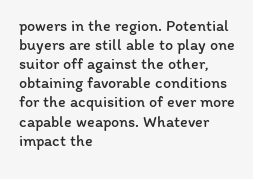powers in the region. Potential buyers are still able to play one suitor off against the other, obtaining favorable conditions for the acquisition of ever more capable weapons. Whatever impact the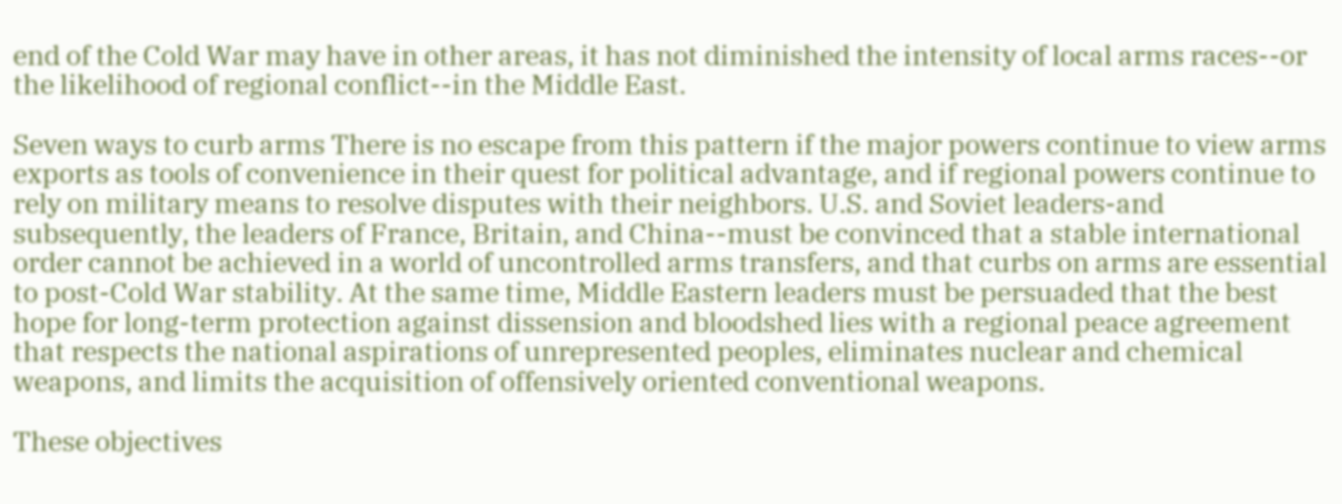end of the Cold War may have in other areas, it has not diminished the intensity of local arms races--or the likelihood of regional conflict--in the Middle East.

Seven ways to curb arms There is no escape from this pattern if the major powers continue to view arms exports as tools of convenience in their quest for political advantage, and if regional powers continue to rely on military means to resolve disputes with their neighbors. U.S. and Soviet leaders-and subsequently, the leaders of France, Britain, and China--must be convinced that a stable international order cannot be achieved in a world of uncontrolled arms transfers, and that curbs on arms are essential to post-Cold War stability. At the same time, Middle Eastern leaders must be persuaded that the best hope for long-term protection against dissension and bloodshed lies with a regional peace agreement that respects the national aspirations of unrepresented peoples, eliminates nuclear and chemical weapons, and limits the acquisition of offensively oriented conventional weapons.

These objectives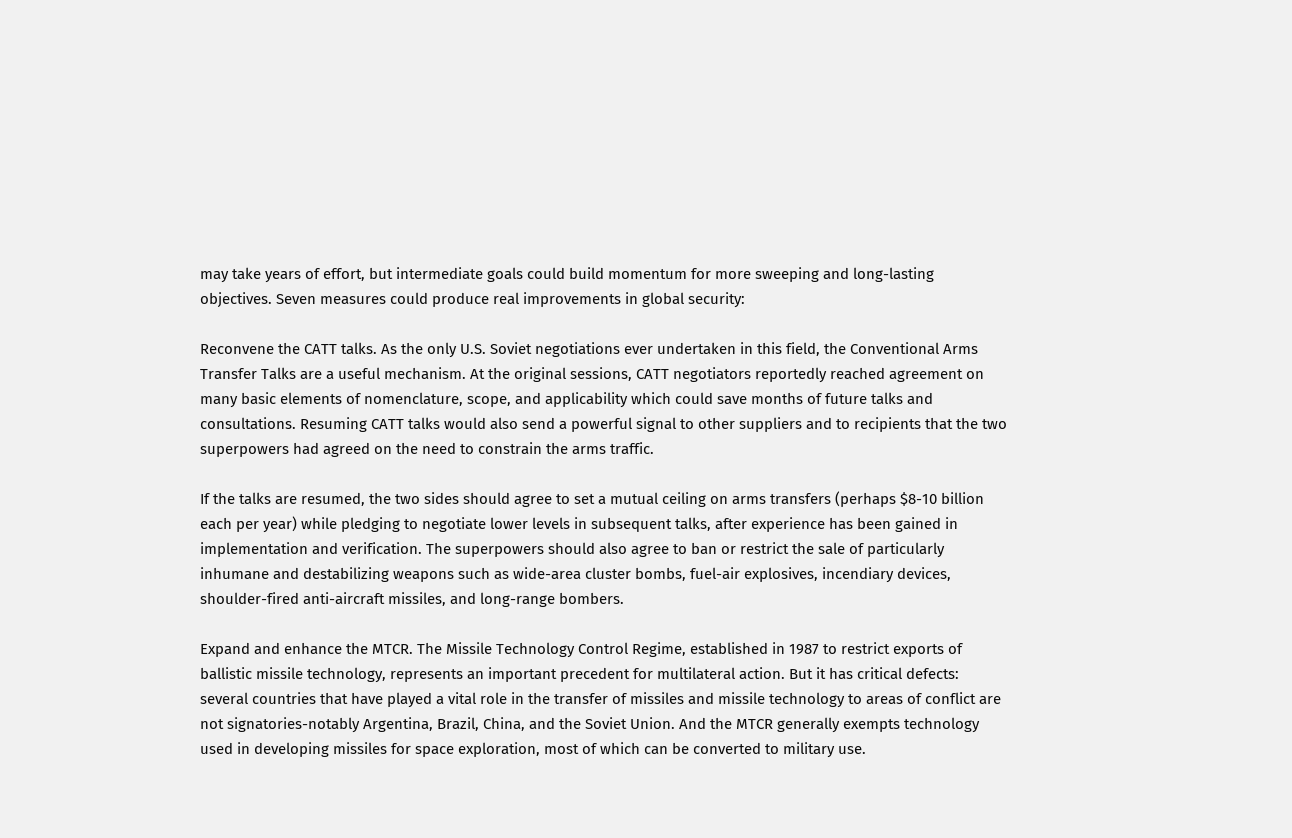may take years of effort, but intermediate goals could build momentum for more sweeping and long-lasting objectives. Seven measures could produce real improvements in global security:

Reconvene the CATT talks. As the only U.S. Soviet negotiations ever undertaken in this field, the Conventional Arms Transfer Talks are a useful mechanism. At the original sessions, CATT negotiators reportedly reached agreement on many basic elements of nomenclature, scope, and applicability which could save months of future talks and consultations. Resuming CATT talks would also send a powerful signal to other suppliers and to recipients that the two superpowers had agreed on the need to constrain the arms traffic.

If the talks are resumed, the two sides should agree to set a mutual ceiling on arms transfers (perhaps $8-10 billion each per year) while pledging to negotiate lower levels in subsequent talks, after experience has been gained in implementation and verification. The superpowers should also agree to ban or restrict the sale of particularly inhumane and destabilizing weapons such as wide-area cluster bombs, fuel-air explosives, incendiary devices, shoulder-fired anti-aircraft missiles, and long-range bombers.

Expand and enhance the MTCR. The Missile Technology Control Regime, established in 1987 to restrict exports of ballistic missile technology, represents an important precedent for multilateral action. But it has critical defects: several countries that have played a vital role in the transfer of missiles and missile technology to areas of conflict are not signatories-notably Argentina, Brazil, China, and the Soviet Union. And the MTCR generally exempts technology used in developing missiles for space exploration, most of which can be converted to military use.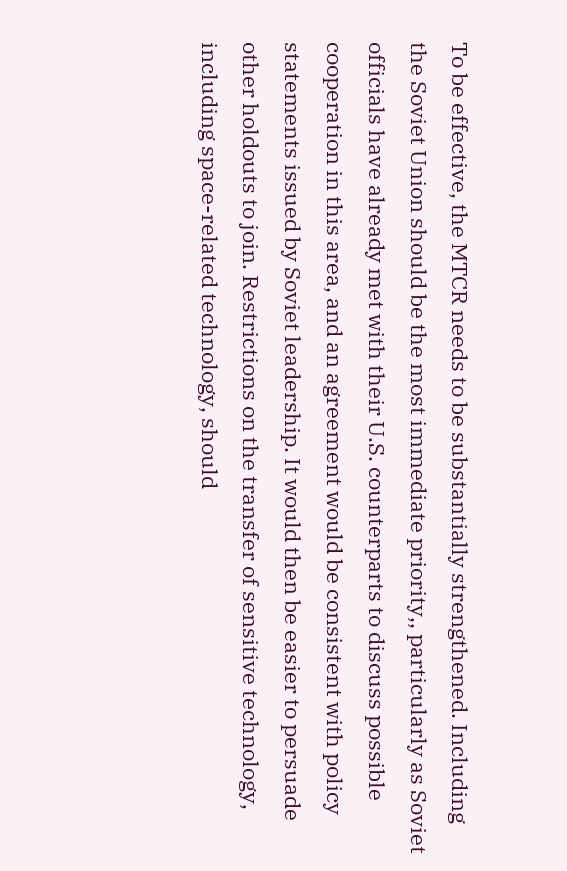To be effective, the MTCR needs to be substantially strengthened. Including the Soviet Union should be the most immediate priority,, particularly as Soviet officials have already met with their U.S. counterparts to discuss possible cooperation in this area, and an agreement would be consistent with policy statements issued by Soviet leadership. It would then be easier to persuade other holdouts to join. Restrictions on the transfer of sensitive technology, including space-related technology, should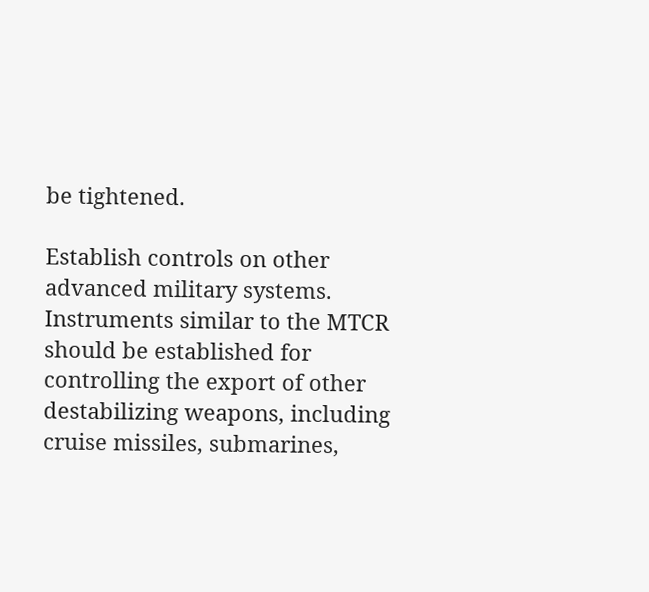be tightened.

Establish controls on other advanced military systems. Instruments similar to the MTCR should be established for controlling the export of other destabilizing weapons, including cruise missiles, submarines,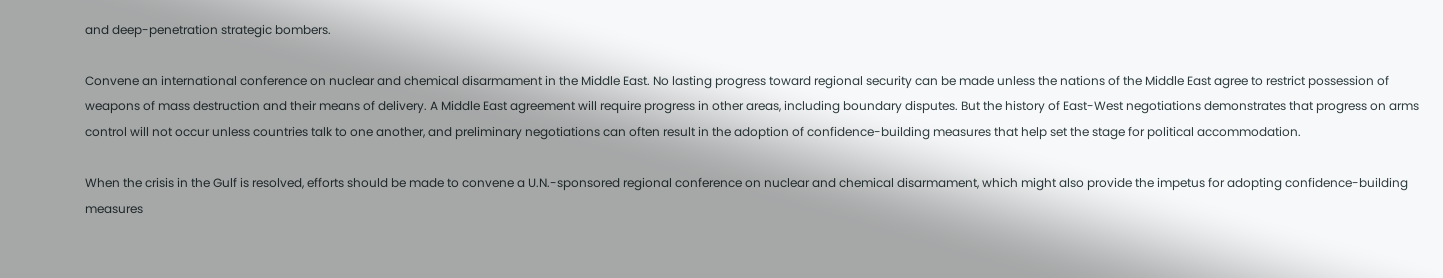and deep-penetration strategic bombers.

Convene an international conference on nuclear and chemical disarmament in the Middle East. No lasting progress toward regional security can be made unless the nations of the Middle East agree to restrict possession of weapons of mass destruction and their means of delivery. A Middle East agreement will require progress in other areas, including boundary disputes. But the history of East-West negotiations demonstrates that progress on arms control will not occur unless countries talk to one another, and preliminary negotiations can often result in the adoption of confidence-building measures that help set the stage for political accommodation.

When the crisis in the Gulf is resolved, efforts should be made to convene a U.N.-sponsored regional conference on nuclear and chemical disarmament, which might also provide the impetus for adopting confidence-building measures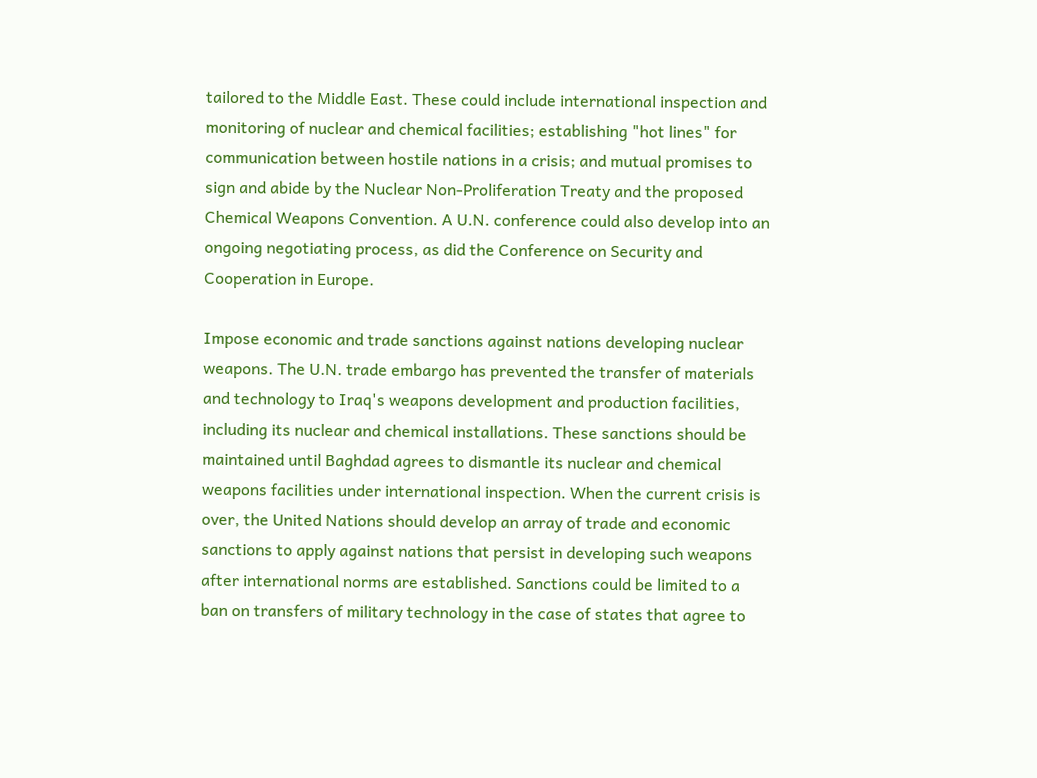tailored to the Middle East. These could include international inspection and monitoring of nuclear and chemical facilities; establishing "hot lines" for communication between hostile nations in a crisis; and mutual promises to sign and abide by the Nuclear Non-Proliferation Treaty and the proposed Chemical Weapons Convention. A U.N. conference could also develop into an ongoing negotiating process, as did the Conference on Security and Cooperation in Europe.

Impose economic and trade sanctions against nations developing nuclear weapons. The U.N. trade embargo has prevented the transfer of materials and technology to Iraq's weapons development and production facilities, including its nuclear and chemical installations. These sanctions should be maintained until Baghdad agrees to dismantle its nuclear and chemical weapons facilities under international inspection. When the current crisis is over, the United Nations should develop an array of trade and economic sanctions to apply against nations that persist in developing such weapons after international norms are established. Sanctions could be limited to a ban on transfers of military technology in the case of states that agree to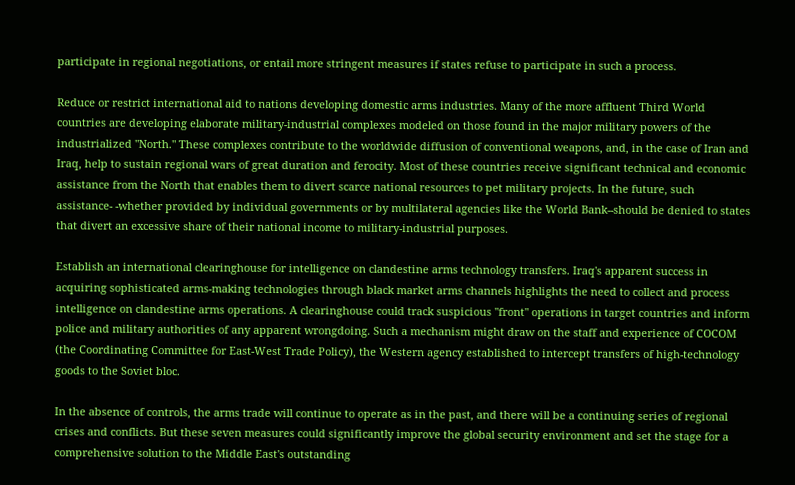participate in regional negotiations, or entail more stringent measures if states refuse to participate in such a process.

Reduce or restrict international aid to nations developing domestic arms industries. Many of the more affluent Third World countries are developing elaborate military-industrial complexes modeled on those found in the major military powers of the industrialized "North." These complexes contribute to the worldwide diffusion of conventional weapons, and, in the case of Iran and Iraq, help to sustain regional wars of great duration and ferocity. Most of these countries receive significant technical and economic assistance from the North that enables them to divert scarce national resources to pet military projects. In the future, such assistance- -whether provided by individual governments or by multilateral agencies like the World Bank--should be denied to states that divert an excessive share of their national income to military-industrial purposes.

Establish an international clearinghouse for intelligence on clandestine arms technology transfers. Iraq's apparent success in acquiring sophisticated arms-making technologies through black market arms channels highlights the need to collect and process intelligence on clandestine arms operations. A clearinghouse could track suspicious "front" operations in target countries and inform police and military authorities of any apparent wrongdoing. Such a mechanism might draw on the staff and experience of COCOM (the Coordinating Committee for East-West Trade Policy), the Western agency established to intercept transfers of high-technology goods to the Soviet bloc.

In the absence of controls, the arms trade will continue to operate as in the past, and there will be a continuing series of regional crises and conflicts. But these seven measures could significantly improve the global security environment and set the stage for a comprehensive solution to the Middle East's outstanding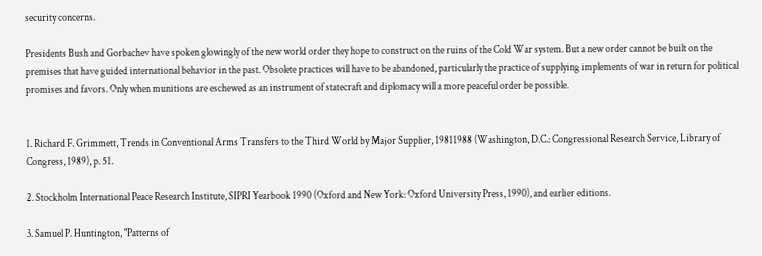security concerns.

Presidents Bush and Gorbachev have spoken glowingly of the new world order they hope to construct on the ruins of the Cold War system. But a new order cannot be built on the premises that have guided international behavior in the past. Obsolete practices will have to be abandoned, particularly the practice of supplying implements of war in return for political promises and favors. Only when munitions are eschewed as an instrument of statecraft and diplomacy will a more peaceful order be possible.


1. Richard F. Grimmett, Trends in Conventional Arms Transfers to the Third World by Major Supplier, 19811988 (Washington, D.C.: Congressional Research Service, Library of Congress, 1989), p. 51.

2. Stockholm International Peace Research Institute, SIPRI Yearbook 1990 (Oxford and New York: Oxford University Press, 1990), and earlier editions.

3. Samuel P. Huntington, "Patterns of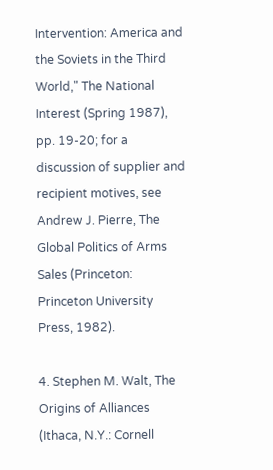Intervention: America and the Soviets in the Third World," The National Interest (Spring 1987), pp. 19-20; for a discussion of supplier and recipient motives, see Andrew J. Pierre, The Global Politics of Arms Sales (Princeton: Princeton University Press, 1982).

4. Stephen M. Walt, The Origins of Alliances (Ithaca, N.Y.: Cornell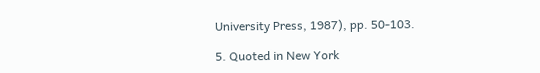University Press, 1987), pp. 50-103.

5. Quoted in New York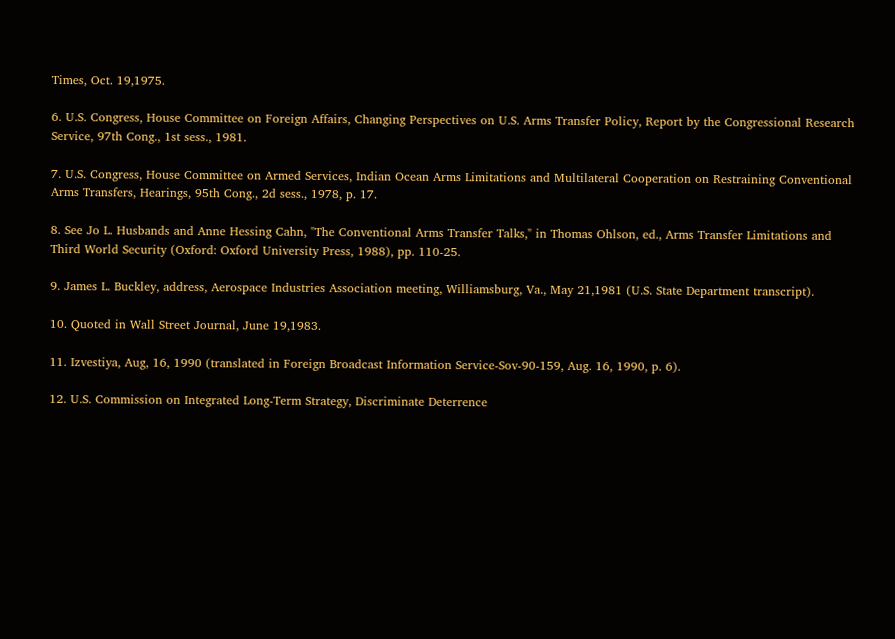Times, Oct. 19,1975.

6. U.S. Congress, House Committee on Foreign Affairs, Changing Perspectives on U.S. Arms Transfer Policy, Report by the Congressional Research Service, 97th Cong., 1st sess., 1981.

7. U.S. Congress, House Committee on Armed Services, Indian Ocean Arms Limitations and Multilateral Cooperation on Restraining Conventional Arms Transfers, Hearings, 95th Cong., 2d sess., 1978, p. 17.

8. See Jo L. Husbands and Anne Hessing Cahn, "The Conventional Arms Transfer Talks," in Thomas Ohlson, ed., Arms Transfer Limitations and Third World Security (Oxford: Oxford University Press, 1988), pp. 110-25.

9. James L. Buckley, address, Aerospace Industries Association meeting, Williamsburg, Va., May 21,1981 (U.S. State Department transcript).

10. Quoted in Wall Street Journal, June 19,1983.

11. Izvestiya, Aug, 16, 1990 (translated in Foreign Broadcast Information Service-Sov-90-159, Aug. 16, 1990, p. 6).

12. U.S. Commission on Integrated Long-Term Strategy, Discriminate Deterrence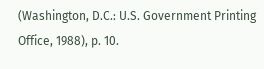(Washington, D.C.: U.S. Government Printing Office, 1988), p. 10.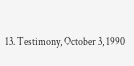13. Testimony, October 3, 1990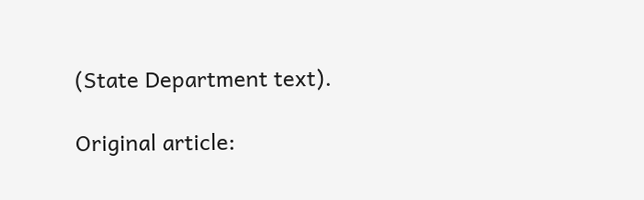(State Department text).

Original article: